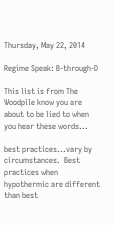Thursday, May 22, 2014

Regime Speak: B-through-D

This list is from The Woodpile know you are about to be lied to when you hear these words...

best practices...vary by circumstances.  Best practices when hypothermic are different than best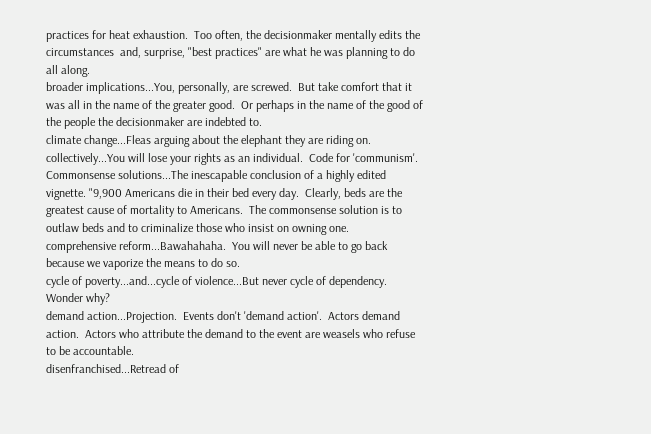practices for heat exhaustion.  Too often, the decisionmaker mentally edits the circumstances  and, surprise, "best practices" are what he was planning to do all along.
broader implications...You, personally, are screwed.  But take comfort that it was all in the name of the greater good.  Or perhaps in the name of the good of the people the decisionmaker are indebted to.
climate change...Fleas arguing about the elephant they are riding on.
collectively...You will lose your rights as an individual.  Code for 'communism'.
Commonsense solutions...The inescapable conclusion of a highly edited vignette. "9,900 Americans die in their bed every day.  Clearly, beds are the greatest cause of mortality to Americans.  The commonsense solution is to outlaw beds and to criminalize those who insist on owning one.
comprehensive reform...Bawahahaha.  You will never be able to go back because we vaporize the means to do so.
cycle of poverty...and...cycle of violence...But never cycle of dependency.  Wonder why?
demand action...Projection.  Events don't 'demand action'.  Actors demand action.  Actors who attribute the demand to the event are weasels who refuse to be accountable.
disenfranchised...Retread of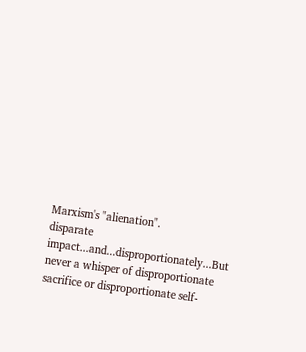Marxism's "alienation".
disparate impact...and...disproportionately...But never a whisper of disproportionate sacrifice or disproportionate self-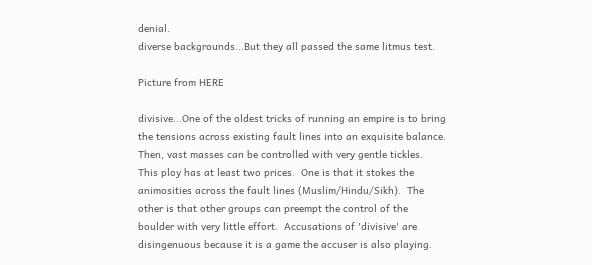denial.
diverse backgrounds...But they all passed the same litmus test.

Picture from HERE

divisive...One of the oldest tricks of running an empire is to bring the tensions across existing fault lines into an exquisite balance.  Then, vast masses can be controlled with very gentle tickles.  This ploy has at least two prices.  One is that it stokes the animosities across the fault lines (Muslim/Hindu/Sikh).  The other is that other groups can preempt the control of the boulder with very little effort.  Accusations of 'divisive' are disingenuous because it is a game the accuser is also playing.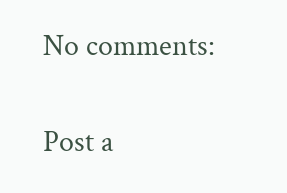No comments:

Post a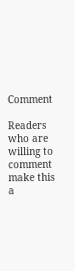Comment

Readers who are willing to comment make this a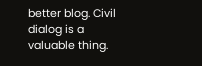better blog. Civil dialog is a valuable thing.